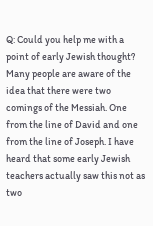Q: Could you help me with a point of early Jewish thought? Many people are aware of the idea that there were two comings of the Messiah. One from the line of David and one from the line of Joseph. I have heard that some early Jewish teachers actually saw this not as two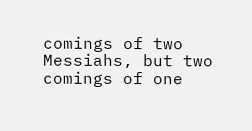comings of two Messiahs, but two comings of one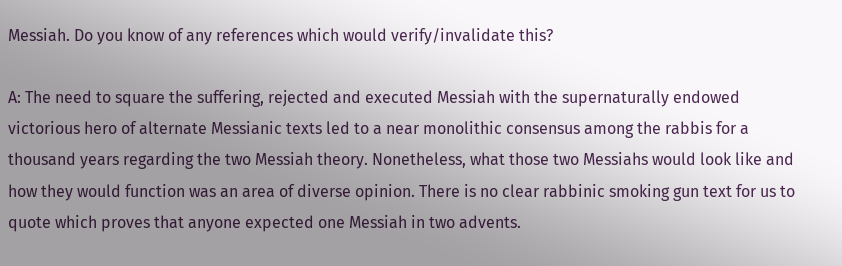Messiah. Do you know of any references which would verify/invalidate this?

A: The need to square the suffering, rejected and executed Messiah with the supernaturally endowed victorious hero of alternate Messianic texts led to a near monolithic consensus among the rabbis for a thousand years regarding the two Messiah theory. Nonetheless, what those two Messiahs would look like and how they would function was an area of diverse opinion. There is no clear rabbinic smoking gun text for us to quote which proves that anyone expected one Messiah in two advents.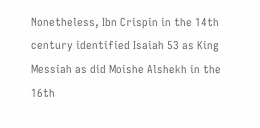Nonetheless, Ibn Crispin in the 14th century identified Isaiah 53 as King Messiah as did Moishe Alshekh in the 16th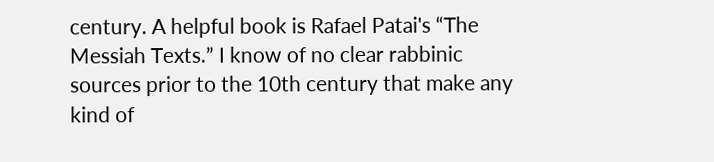century. A helpful book is Rafael Patai's “The Messiah Texts.” I know of no clear rabbinic sources prior to the 10th century that make any kind of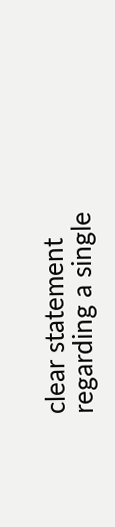clear statement regarding a single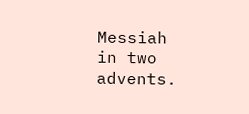Messiah in two advents.